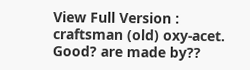View Full Version : craftsman (old) oxy-acet. Good? are made by??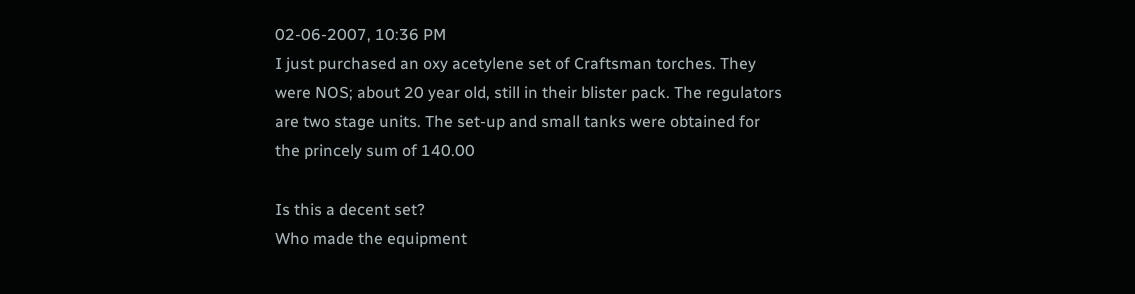02-06-2007, 10:36 PM
I just purchased an oxy acetylene set of Craftsman torches. They
were NOS; about 20 year old, still in their blister pack. The regulators
are two stage units. The set-up and small tanks were obtained for
the princely sum of 140.00

Is this a decent set?
Who made the equipment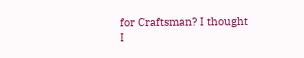for Craftsman? I thought I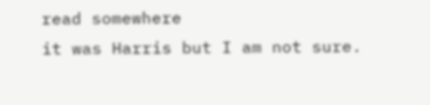read somewhere
it was Harris but I am not sure.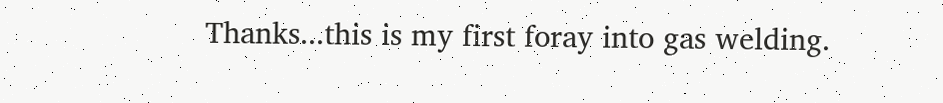Thanks...this is my first foray into gas welding.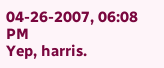04-26-2007, 06:08 PM
Yep, harris.